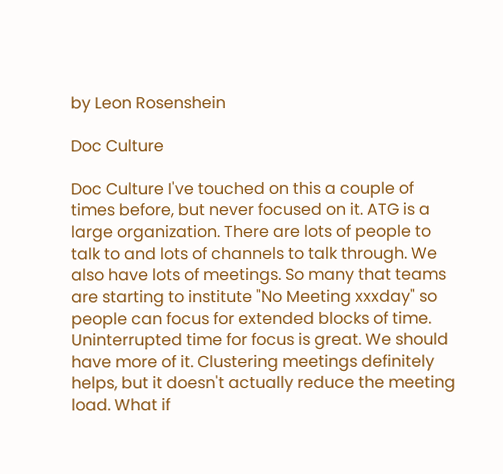by Leon Rosenshein

Doc Culture

Doc Culture I've touched on this a couple of times before, but never focused on it. ATG is a large organization. There are lots of people to talk to and lots of channels to talk through. We also have lots of meetings. So many that teams are starting to institute "No Meeting xxxday" so people can focus for extended blocks of time. Uninterrupted time for focus is great. We should have more of it. Clustering meetings definitely helps, but it doesn't actually reduce the meeting load. What if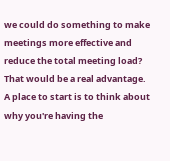we could do something to make meetings more effective and reduce the total meeting load? That would be a real advantage. A place to start is to think about why you're having the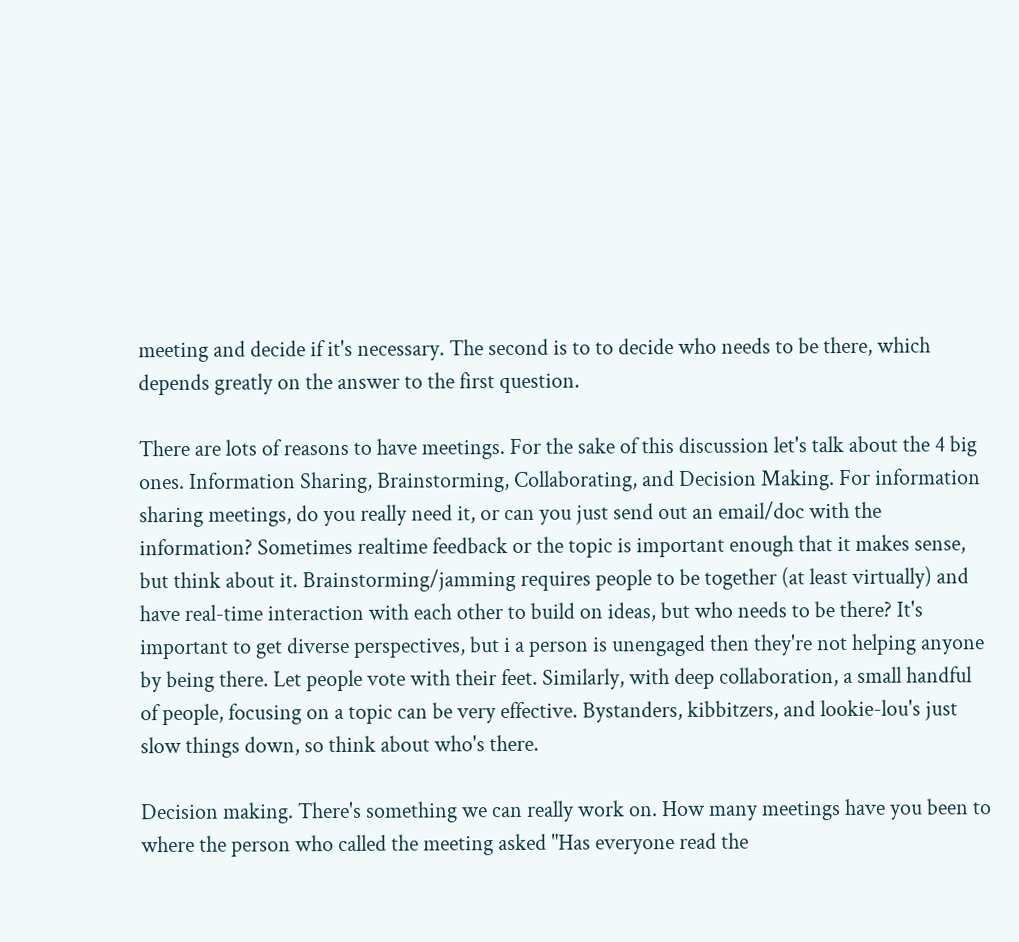meeting and decide if it's necessary. The second is to to decide who needs to be there, which depends greatly on the answer to the first question.

There are lots of reasons to have meetings. For the sake of this discussion let's talk about the 4 big ones. Information Sharing, Brainstorming, Collaborating, and Decision Making. For information sharing meetings, do you really need it, or can you just send out an email/doc with the information? Sometimes realtime feedback or the topic is important enough that it makes sense, but think about it. Brainstorming/jamming requires people to be together (at least virtually) and have real-time interaction with each other to build on ideas, but who needs to be there? It's important to get diverse perspectives, but i a person is unengaged then they're not helping anyone by being there. Let people vote with their feet. Similarly, with deep collaboration, a small handful of people, focusing on a topic can be very effective. Bystanders, kibbitzers, and lookie-lou's just slow things down, so think about who's there.

Decision making. There's something we can really work on. How many meetings have you been to where the person who called the meeting asked "Has everyone read the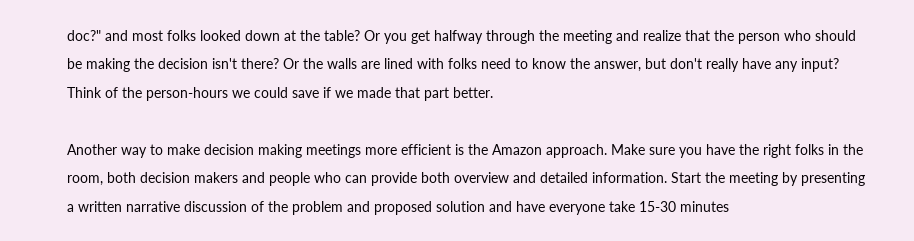doc?" and most folks looked down at the table? Or you get halfway through the meeting and realize that the person who should be making the decision isn't there? Or the walls are lined with folks need to know the answer, but don't really have any input? Think of the person-hours we could save if we made that part better.

Another way to make decision making meetings more efficient is the Amazon approach. Make sure you have the right folks in the room, both decision makers and people who can provide both overview and detailed information. Start the meeting by presenting a written narrative discussion of the problem and proposed solution and have everyone take 15-30 minutes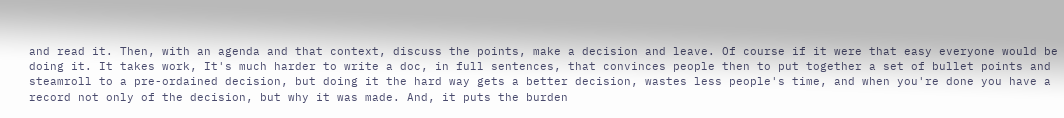and read it. Then, with an agenda and that context, discuss the points, make a decision and leave. Of course if it were that easy everyone would be doing it. It takes work, It's much harder to write a doc, in full sentences, that convinces people then to put together a set of bullet points and steamroll to a pre-ordained decision, but doing it the hard way gets a better decision, wastes less people's time, and when you're done you have a record not only of the decision, but why it was made. And, it puts the burden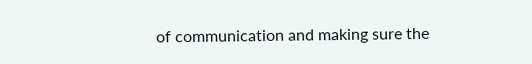of communication and making sure the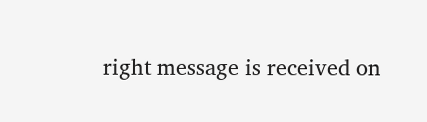right message is received on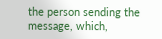the person sending the message, which,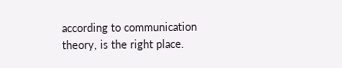according to communication theory, is the right place.